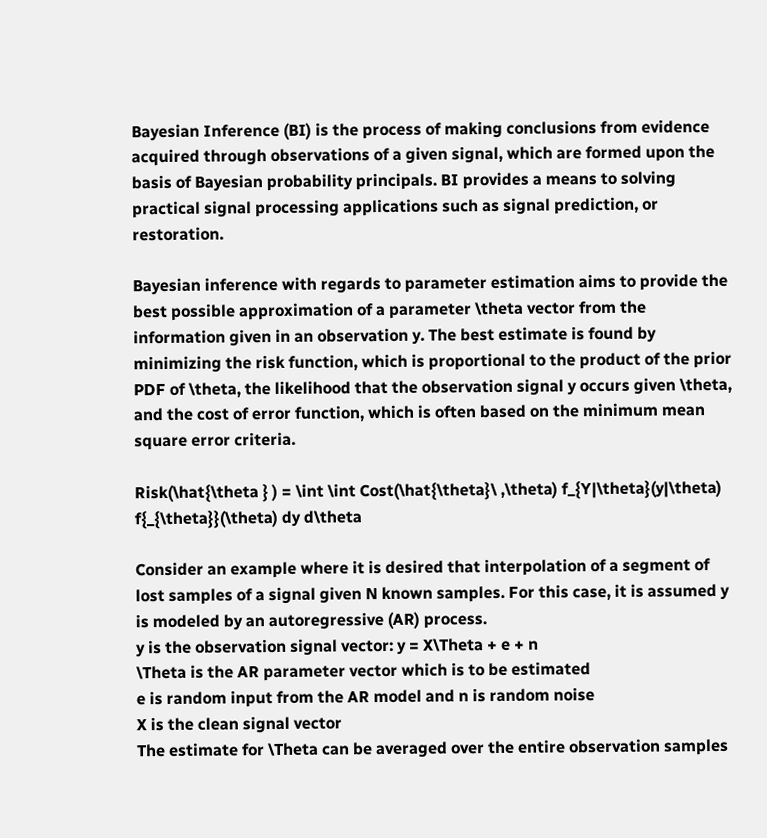Bayesian Inference (BI) is the process of making conclusions from evidence acquired through observations of a given signal, which are formed upon the basis of Bayesian probability principals. BI provides a means to solving practical signal processing applications such as signal prediction, or restoration.

Bayesian inference with regards to parameter estimation aims to provide the best possible approximation of a parameter \theta vector from the information given in an observation y. The best estimate is found by minimizing the risk function, which is proportional to the product of the prior PDF of \theta, the likelihood that the observation signal y occurs given \theta, and the cost of error function, which is often based on the minimum mean square error criteria.

Risk(\hat{\theta } ) = \int \int Cost(\hat{\theta}\ ,\theta) f_{Y|\theta}(y|\theta) f{_{\theta}}(\theta) dy d\theta

Consider an example where it is desired that interpolation of a segment of lost samples of a signal given N known samples. For this case, it is assumed y is modeled by an autoregressive (AR) process.
y is the observation signal vector: y = X\Theta + e + n
\Theta is the AR parameter vector which is to be estimated
e is random input from the AR model and n is random noise
X is the clean signal vector
The estimate for \Theta can be averaged over the entire observation samples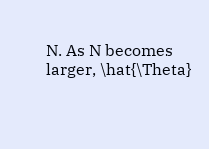N. As N becomes larger, \hat{\Theta}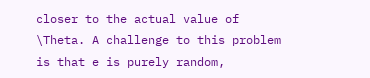closer to the actual value of \Theta. A challenge to this problem is that e is purely random,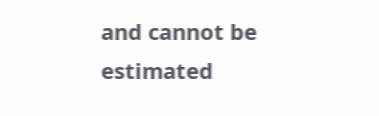and cannot be estimated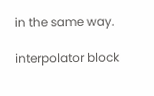in the same way.

interpolator block